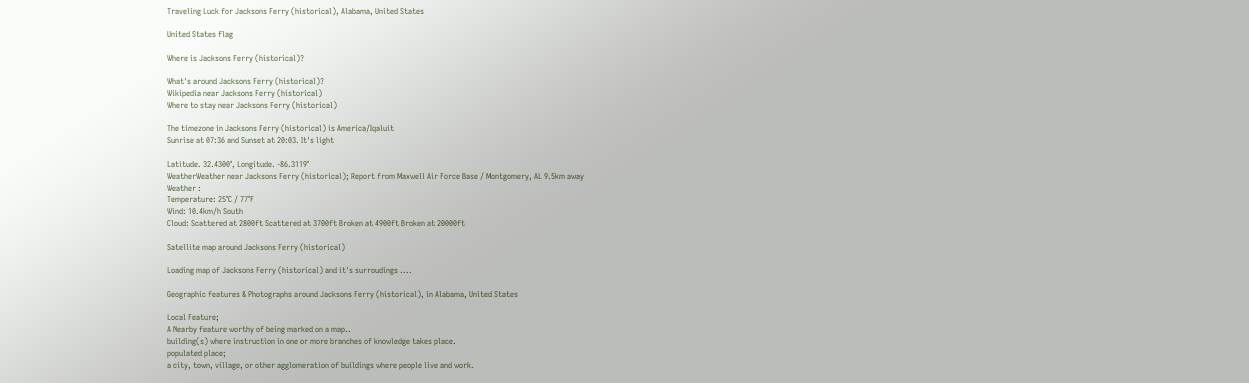Traveling Luck for Jacksons Ferry (historical), Alabama, United States

United States flag

Where is Jacksons Ferry (historical)?

What's around Jacksons Ferry (historical)?
Wikipedia near Jacksons Ferry (historical)
Where to stay near Jacksons Ferry (historical)

The timezone in Jacksons Ferry (historical) is America/Iqaluit
Sunrise at 07:36 and Sunset at 20:03. It's light

Latitude. 32.4300°, Longitude. -86.3119°
WeatherWeather near Jacksons Ferry (historical); Report from Maxwell Air Force Base / Montgomery, AL 9.5km away
Weather :
Temperature: 25°C / 77°F
Wind: 10.4km/h South
Cloud: Scattered at 2800ft Scattered at 3700ft Broken at 4900ft Broken at 20000ft

Satellite map around Jacksons Ferry (historical)

Loading map of Jacksons Ferry (historical) and it's surroudings ....

Geographic features & Photographs around Jacksons Ferry (historical), in Alabama, United States

Local Feature;
A Nearby feature worthy of being marked on a map..
building(s) where instruction in one or more branches of knowledge takes place.
populated place;
a city, town, village, or other agglomeration of buildings where people live and work.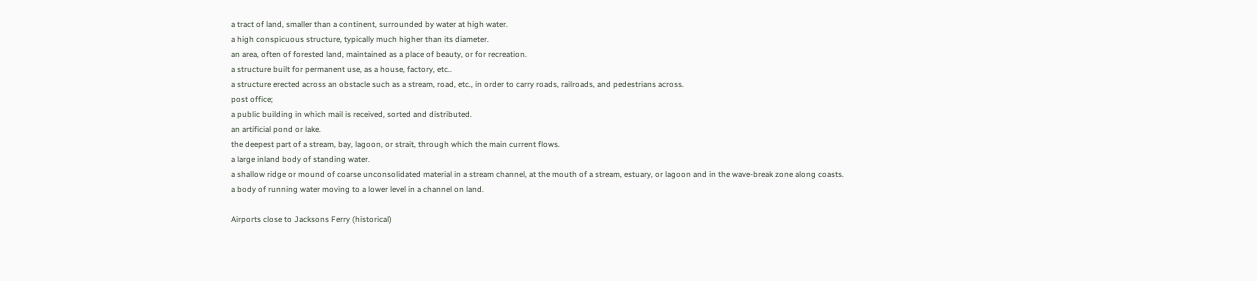a tract of land, smaller than a continent, surrounded by water at high water.
a high conspicuous structure, typically much higher than its diameter.
an area, often of forested land, maintained as a place of beauty, or for recreation.
a structure built for permanent use, as a house, factory, etc..
a structure erected across an obstacle such as a stream, road, etc., in order to carry roads, railroads, and pedestrians across.
post office;
a public building in which mail is received, sorted and distributed.
an artificial pond or lake.
the deepest part of a stream, bay, lagoon, or strait, through which the main current flows.
a large inland body of standing water.
a shallow ridge or mound of coarse unconsolidated material in a stream channel, at the mouth of a stream, estuary, or lagoon and in the wave-break zone along coasts.
a body of running water moving to a lower level in a channel on land.

Airports close to Jacksons Ferry (historical)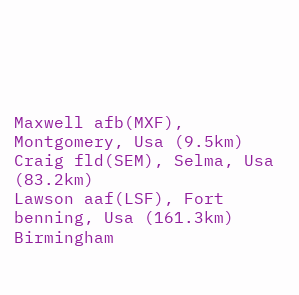Maxwell afb(MXF), Montgomery, Usa (9.5km)
Craig fld(SEM), Selma, Usa (83.2km)
Lawson aaf(LSF), Fort benning, Usa (161.3km)
Birmingham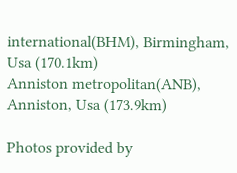international(BHM), Birmingham, Usa (170.1km)
Anniston metropolitan(ANB), Anniston, Usa (173.9km)

Photos provided by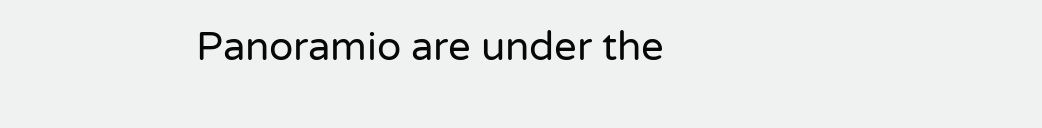Panoramio are under the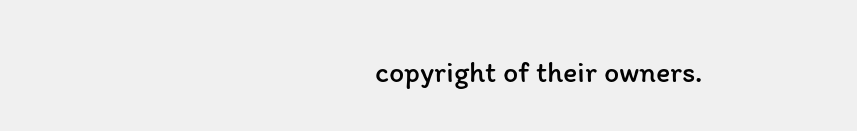copyright of their owners.